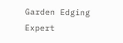Garden Edging Expert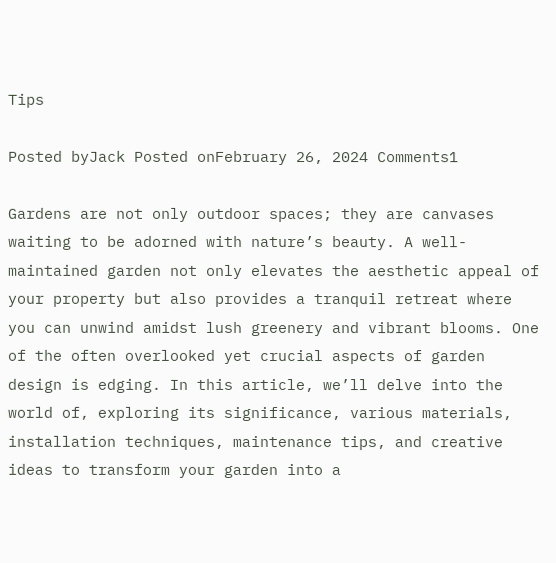Tips

Posted byJack Posted onFebruary 26, 2024 Comments1

Gardens are not only outdoor spaces; they are canvases waiting to be adorned with nature’s beauty. A well-maintained garden not only elevates the aesthetic appeal of your property but also provides a tranquil retreat where you can unwind amidst lush greenery and vibrant blooms. One of the often overlooked yet crucial aspects of garden design is edging. In this article, we’ll delve into the world of, exploring its significance, various materials, installation techniques, maintenance tips, and creative ideas to transform your garden into a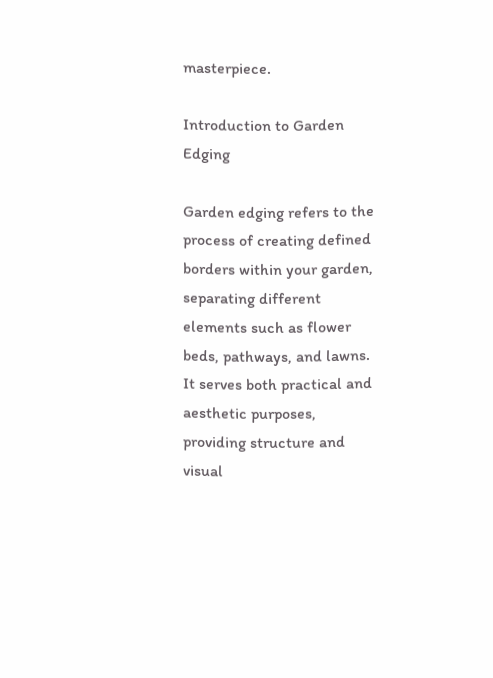masterpiece.

Introduction to Garden Edging

Garden edging refers to the process of creating defined borders within your garden, separating different elements such as flower beds, pathways, and lawns. It serves both practical and aesthetic purposes, providing structure and visual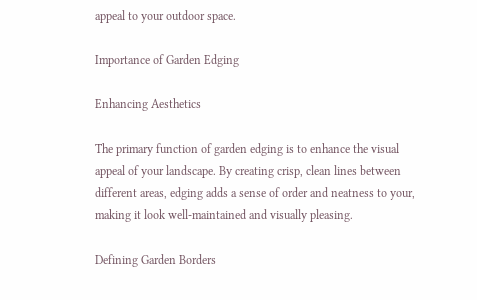appeal to your outdoor space.

Importance of Garden Edging

Enhancing Aesthetics

The primary function of garden edging is to enhance the visual appeal of your landscape. By creating crisp, clean lines between different areas, edging adds a sense of order and neatness to your, making it look well-maintained and visually pleasing.

Defining Garden Borders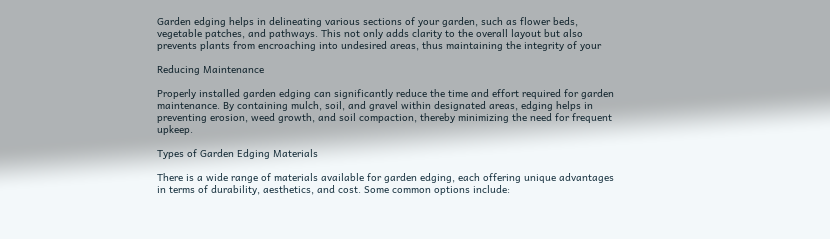Garden edging helps in delineating various sections of your garden, such as flower beds, vegetable patches, and pathways. This not only adds clarity to the overall layout but also prevents plants from encroaching into undesired areas, thus maintaining the integrity of your

Reducing Maintenance

Properly installed garden edging can significantly reduce the time and effort required for garden maintenance. By containing mulch, soil, and gravel within designated areas, edging helps in preventing erosion, weed growth, and soil compaction, thereby minimizing the need for frequent upkeep.

Types of Garden Edging Materials

There is a wide range of materials available for garden edging, each offering unique advantages in terms of durability, aesthetics, and cost. Some common options include: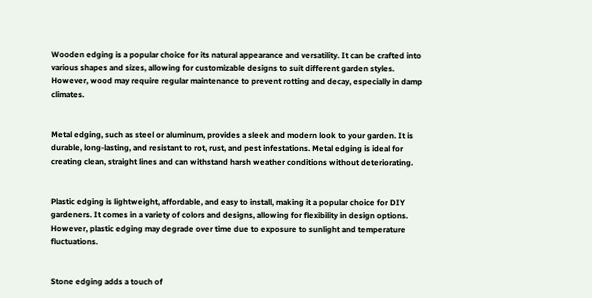Wooden edging is a popular choice for its natural appearance and versatility. It can be crafted into various shapes and sizes, allowing for customizable designs to suit different garden styles. However, wood may require regular maintenance to prevent rotting and decay, especially in damp climates.


Metal edging, such as steel or aluminum, provides a sleek and modern look to your garden. It is durable, long-lasting, and resistant to rot, rust, and pest infestations. Metal edging is ideal for creating clean, straight lines and can withstand harsh weather conditions without deteriorating.


Plastic edging is lightweight, affordable, and easy to install, making it a popular choice for DIY gardeners. It comes in a variety of colors and designs, allowing for flexibility in design options. However, plastic edging may degrade over time due to exposure to sunlight and temperature fluctuations.


Stone edging adds a touch of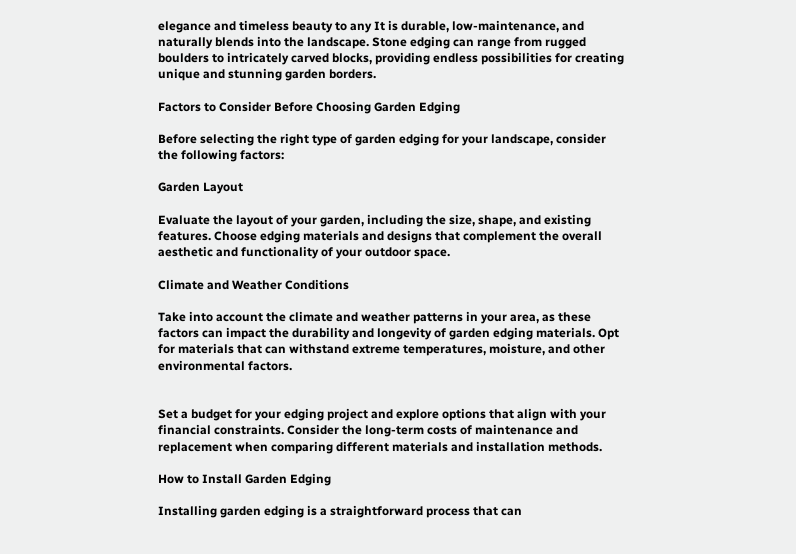elegance and timeless beauty to any It is durable, low-maintenance, and naturally blends into the landscape. Stone edging can range from rugged boulders to intricately carved blocks, providing endless possibilities for creating unique and stunning garden borders.

Factors to Consider Before Choosing Garden Edging

Before selecting the right type of garden edging for your landscape, consider the following factors:

Garden Layout

Evaluate the layout of your garden, including the size, shape, and existing features. Choose edging materials and designs that complement the overall aesthetic and functionality of your outdoor space.

Climate and Weather Conditions

Take into account the climate and weather patterns in your area, as these factors can impact the durability and longevity of garden edging materials. Opt for materials that can withstand extreme temperatures, moisture, and other environmental factors.


Set a budget for your edging project and explore options that align with your financial constraints. Consider the long-term costs of maintenance and replacement when comparing different materials and installation methods.

How to Install Garden Edging

Installing garden edging is a straightforward process that can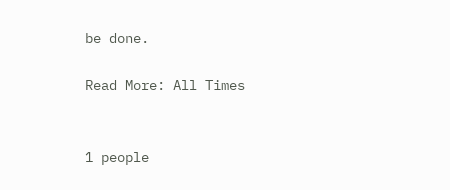be done.

Read More: All Times


1 people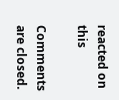reacted on this

Comments are closed.